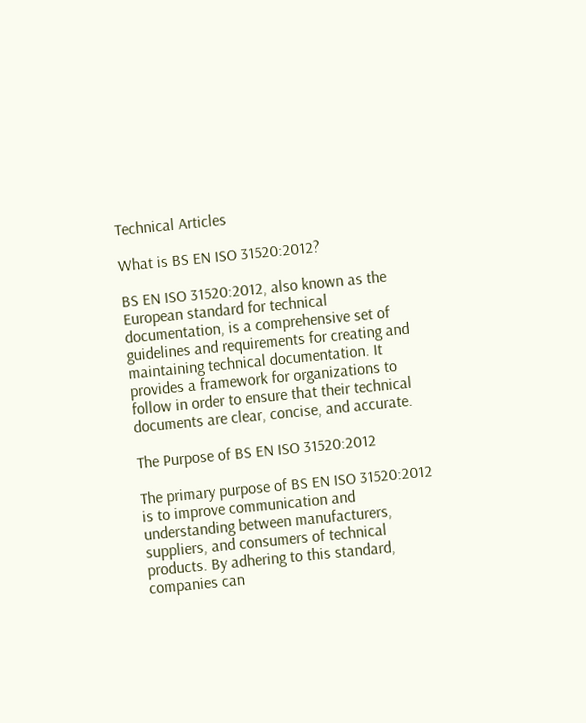Technical Articles

What is BS EN ISO 31520:2012?

BS EN ISO 31520:2012, also known as the European standard for technical documentation, is a comprehensive set of guidelines and requirements for creating and maintaining technical documentation. It provides a framework for organizations to follow in order to ensure that their technical documents are clear, concise, and accurate.

The Purpose of BS EN ISO 31520:2012

The primary purpose of BS EN ISO 31520:2012 is to improve communication and understanding between manufacturers, suppliers, and consumers of technical products. By adhering to this standard, companies can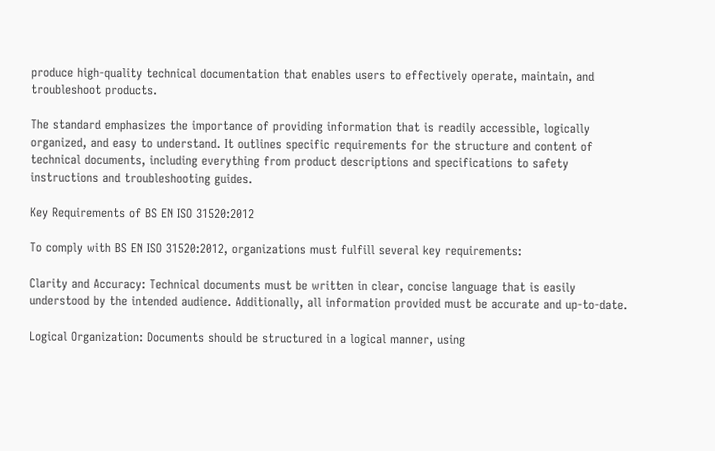produce high-quality technical documentation that enables users to effectively operate, maintain, and troubleshoot products.

The standard emphasizes the importance of providing information that is readily accessible, logically organized, and easy to understand. It outlines specific requirements for the structure and content of technical documents, including everything from product descriptions and specifications to safety instructions and troubleshooting guides.

Key Requirements of BS EN ISO 31520:2012

To comply with BS EN ISO 31520:2012, organizations must fulfill several key requirements:

Clarity and Accuracy: Technical documents must be written in clear, concise language that is easily understood by the intended audience. Additionally, all information provided must be accurate and up-to-date.

Logical Organization: Documents should be structured in a logical manner, using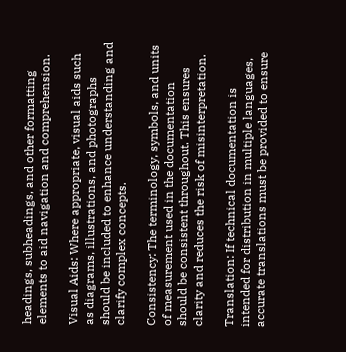headings, subheadings, and other formatting elements to aid navigation and comprehension.

Visual Aids: Where appropriate, visual aids such as diagrams, illustrations, and photographs should be included to enhance understanding and clarify complex concepts.

Consistency: The terminology, symbols, and units of measurement used in the documentation should be consistent throughout. This ensures clarity and reduces the risk of misinterpretation.

Translation: If technical documentation is intended for distribution in multiple languages, accurate translations must be provided to ensure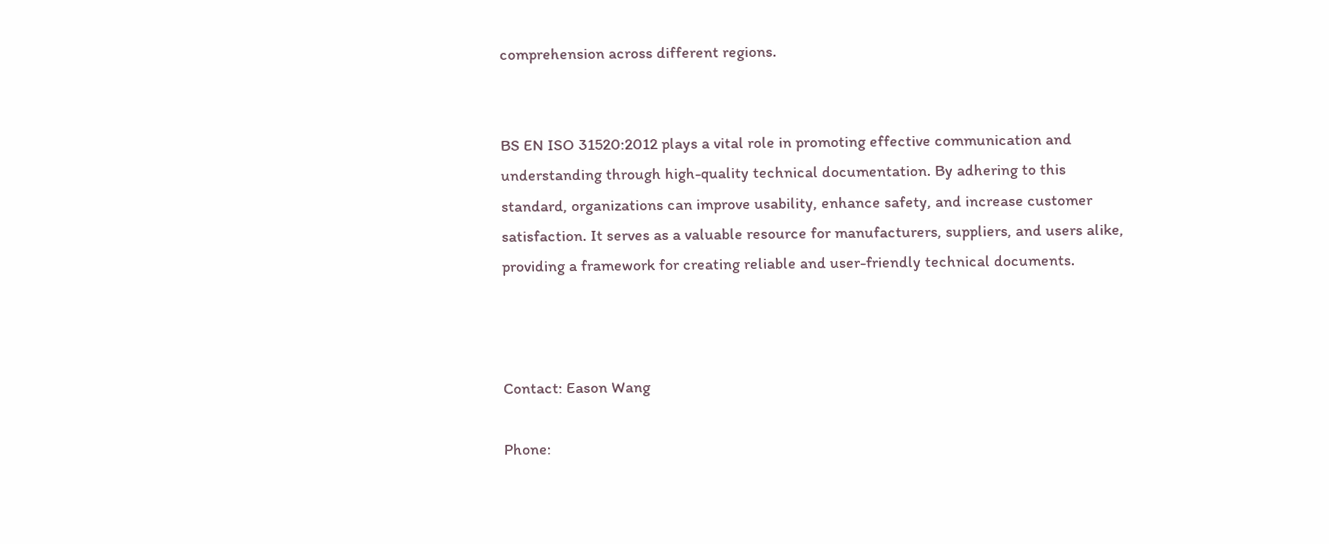comprehension across different regions.


BS EN ISO 31520:2012 plays a vital role in promoting effective communication and understanding through high-quality technical documentation. By adhering to this standard, organizations can improve usability, enhance safety, and increase customer satisfaction. It serves as a valuable resource for manufacturers, suppliers, and users alike, providing a framework for creating reliable and user-friendly technical documents.



Contact: Eason Wang

Phone: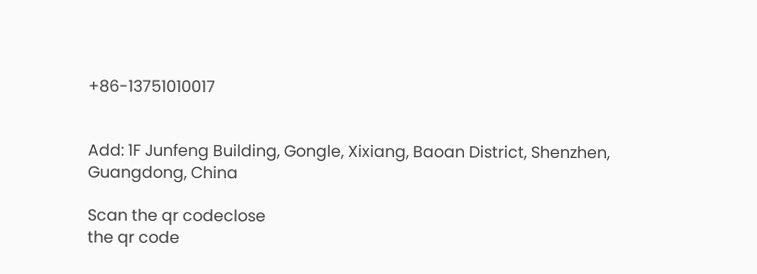+86-13751010017


Add: 1F Junfeng Building, Gongle, Xixiang, Baoan District, Shenzhen, Guangdong, China

Scan the qr codeclose
the qr code